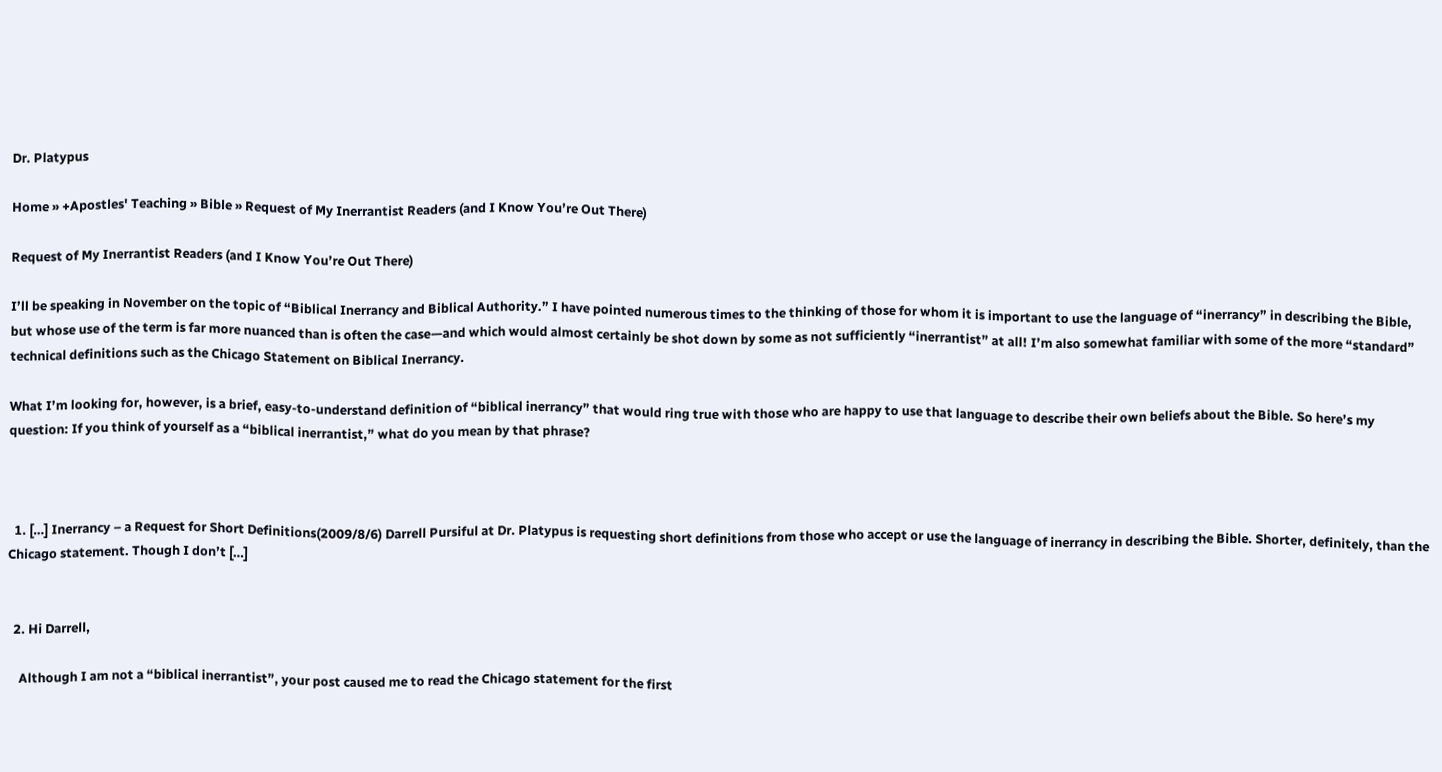Dr. Platypus

Home » +Apostles' Teaching » Bible » Request of My Inerrantist Readers (and I Know You’re Out There)

Request of My Inerrantist Readers (and I Know You’re Out There)

I’ll be speaking in November on the topic of “Biblical Inerrancy and Biblical Authority.” I have pointed numerous times to the thinking of those for whom it is important to use the language of “inerrancy” in describing the Bible, but whose use of the term is far more nuanced than is often the case—and which would almost certainly be shot down by some as not sufficiently “inerrantist” at all! I’m also somewhat familiar with some of the more “standard” technical definitions such as the Chicago Statement on Biblical Inerrancy.

What I’m looking for, however, is a brief, easy-to-understand definition of “biblical inerrancy” that would ring true with those who are happy to use that language to describe their own beliefs about the Bible. So here’s my question: If you think of yourself as a “biblical inerrantist,” what do you mean by that phrase?



  1. […] Inerrancy – a Request for Short Definitions(2009/8/6) Darrell Pursiful at Dr. Platypus is requesting short definitions from those who accept or use the language of inerrancy in describing the Bible. Shorter, definitely, than the Chicago statement. Though I don’t […]


  2. Hi Darrell,

    Although I am not a “biblical inerrantist”, your post caused me to read the Chicago statement for the first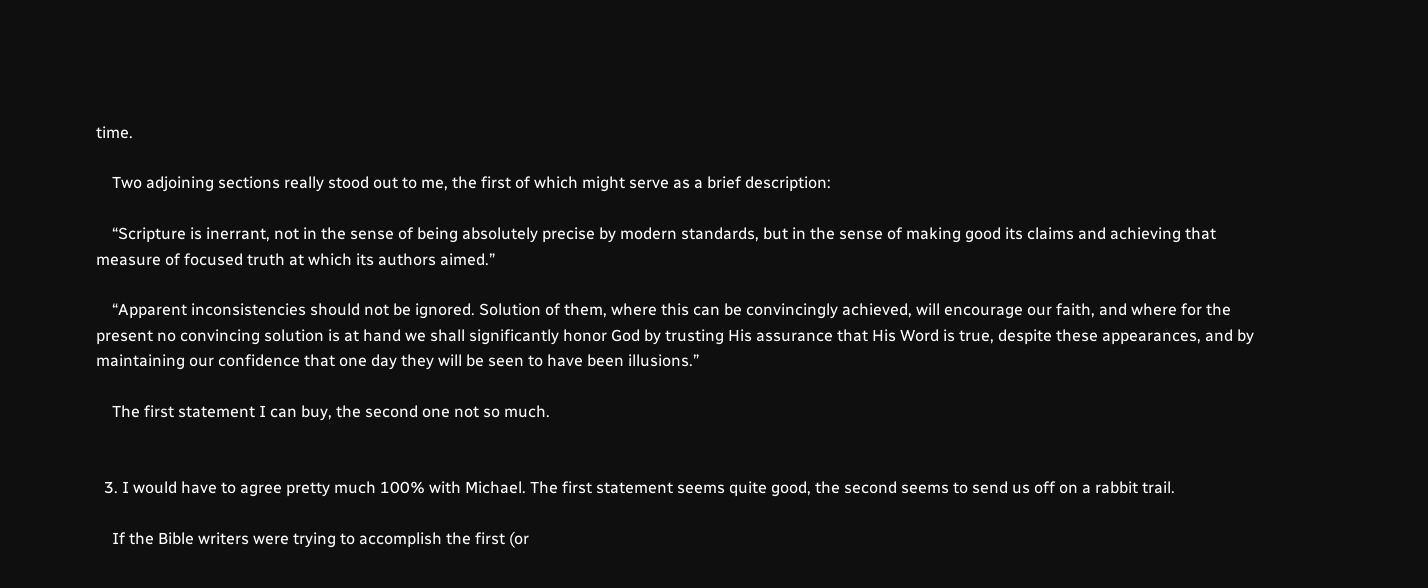time.

    Two adjoining sections really stood out to me, the first of which might serve as a brief description:

    “Scripture is inerrant, not in the sense of being absolutely precise by modern standards, but in the sense of making good its claims and achieving that measure of focused truth at which its authors aimed.”

    “Apparent inconsistencies should not be ignored. Solution of them, where this can be convincingly achieved, will encourage our faith, and where for the present no convincing solution is at hand we shall significantly honor God by trusting His assurance that His Word is true, despite these appearances, and by maintaining our confidence that one day they will be seen to have been illusions.”

    The first statement I can buy, the second one not so much.


  3. I would have to agree pretty much 100% with Michael. The first statement seems quite good, the second seems to send us off on a rabbit trail.

    If the Bible writers were trying to accomplish the first (or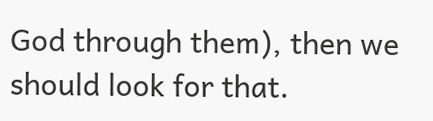God through them), then we should look for that.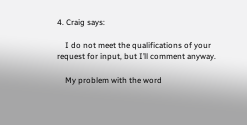4. Craig says:

    I do not meet the qualifications of your request for input, but I’ll comment anyway.

    My problem with the word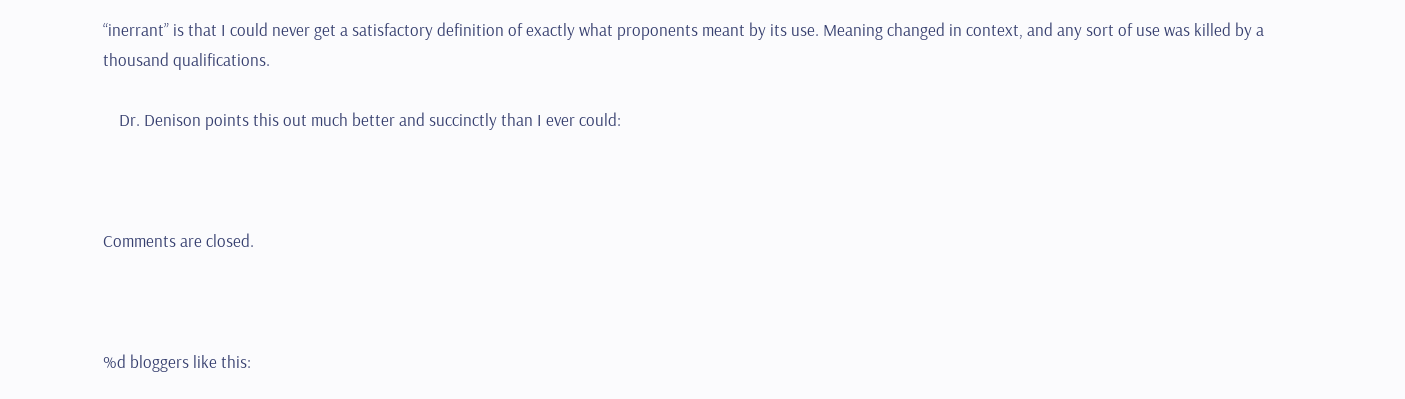“inerrant” is that I could never get a satisfactory definition of exactly what proponents meant by its use. Meaning changed in context, and any sort of use was killed by a thousand qualifications.

    Dr. Denison points this out much better and succinctly than I ever could:



Comments are closed.



%d bloggers like this: